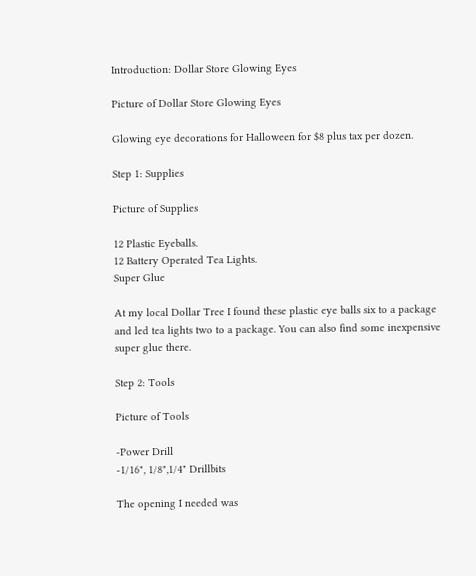Introduction: Dollar Store Glowing Eyes

Picture of Dollar Store Glowing Eyes

Glowing eye decorations for Halloween for $8 plus tax per dozen.

Step 1: Supplies

Picture of Supplies

12 Plastic Eyeballs.
12 Battery Operated Tea Lights.
Super Glue

At my local Dollar Tree I found these plastic eye balls six to a package and led tea lights two to a package. You can also find some inexpensive super glue there.

Step 2: Tools

Picture of Tools

-Power Drill
-1/16", 1/8",1/4" Drillbits

The opening I needed was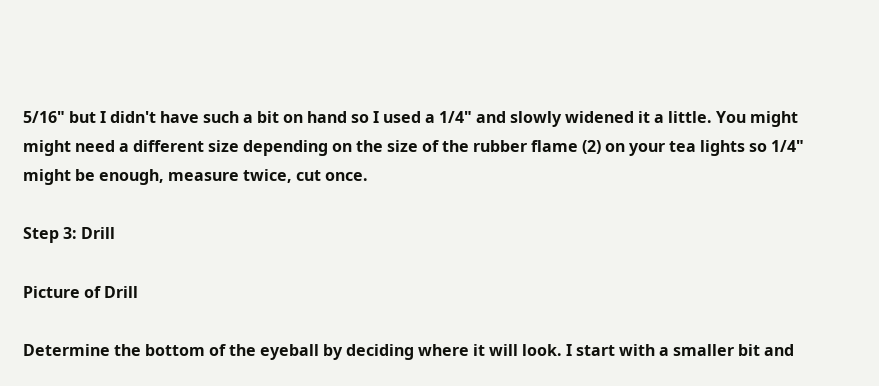5/16" but I didn't have such a bit on hand so I used a 1/4" and slowly widened it a little. You might might need a different size depending on the size of the rubber flame (2) on your tea lights so 1/4" might be enough, measure twice, cut once.

Step 3: Drill

Picture of Drill

Determine the bottom of the eyeball by deciding where it will look. I start with a smaller bit and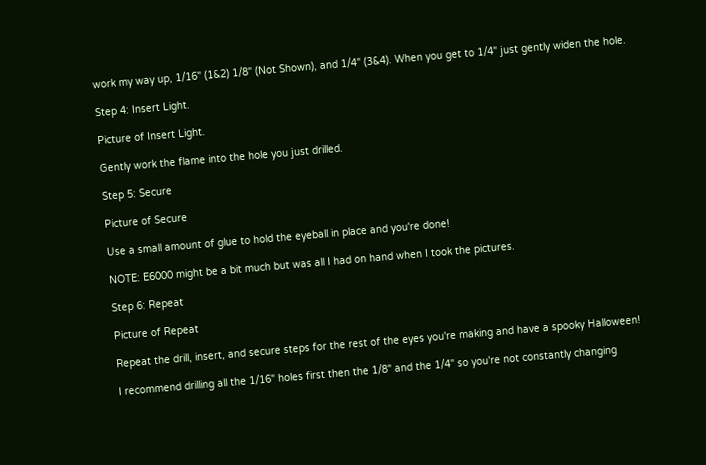work my way up, 1/16" (1&2) 1/8" (Not Shown), and 1/4" (3&4). When you get to 1/4" just gently widen the hole.

Step 4: Insert Light.

Picture of Insert Light.

Gently work the flame into the hole you just drilled.

Step 5: Secure

Picture of Secure

Use a small amount of glue to hold the eyeball in place and you're done!

NOTE: E6000 might be a bit much but was all I had on hand when I took the pictures.

Step 6: Repeat

Picture of Repeat

Repeat the drill, insert, and secure steps for the rest of the eyes you're making and have a spooky Halloween!

I recommend drilling all the 1/16" holes first then the 1/8" and the 1/4" so you're not constantly changing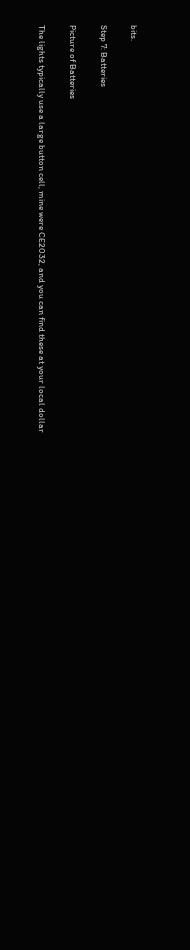bits.

Step 7: Batteries

Picture of Batteries

The lights typically use a large button cell, mine were CE2032, and you can find these at your local dollar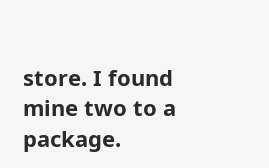store. I found mine two to a package.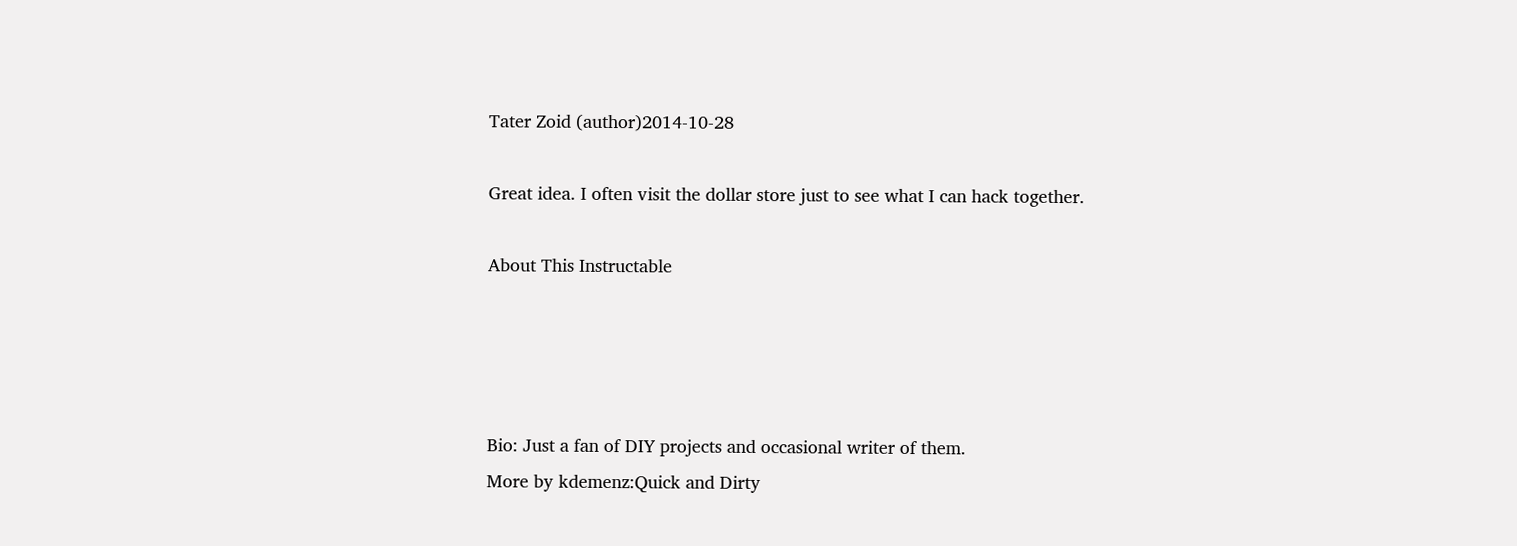Tater Zoid (author)2014-10-28

Great idea. I often visit the dollar store just to see what I can hack together.

About This Instructable




Bio: Just a fan of DIY projects and occasional writer of them.
More by kdemenz:Quick and Dirty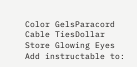Color GelsParacord Cable TiesDollar Store Glowing Eyes
Add instructable to: